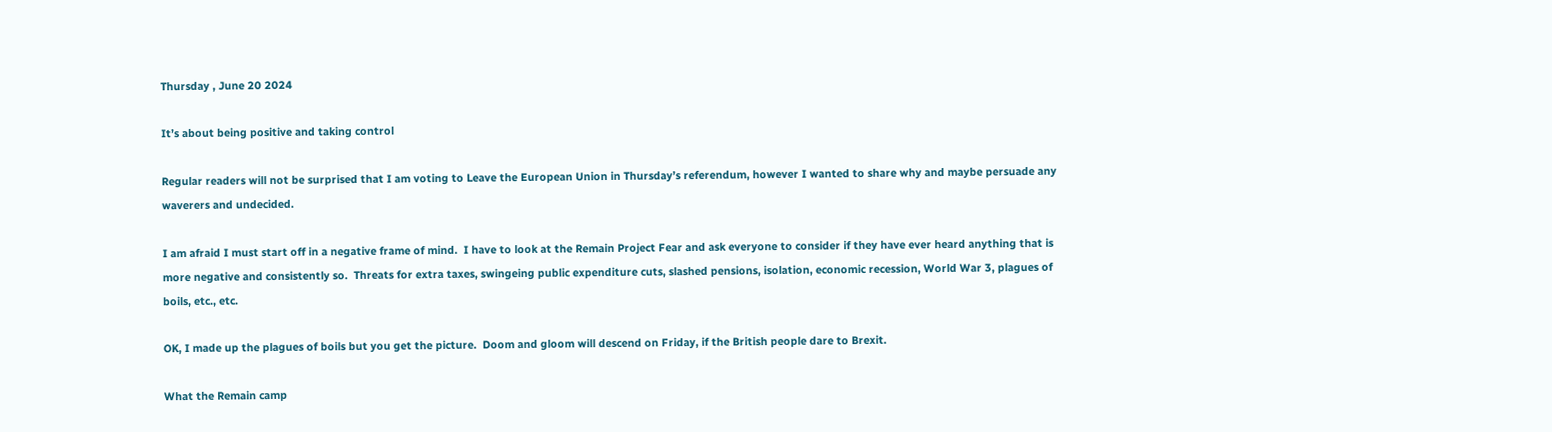Thursday , June 20 2024

It’s about being positive and taking control

Regular readers will not be surprised that I am voting to Leave the European Union in Thursday’s referendum, however I wanted to share why and maybe persuade any waverers and undecided.

I am afraid I must start off in a negative frame of mind.  I have to look at the Remain Project Fear and ask everyone to consider if they have ever heard anything that is more negative and consistently so.  Threats for extra taxes, swingeing public expenditure cuts, slashed pensions, isolation, economic recession, World War 3, plagues of boils, etc., etc.

OK, I made up the plagues of boils but you get the picture.  Doom and gloom will descend on Friday, if the British people dare to Brexit.

What the Remain camp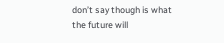don’t say though is what the future will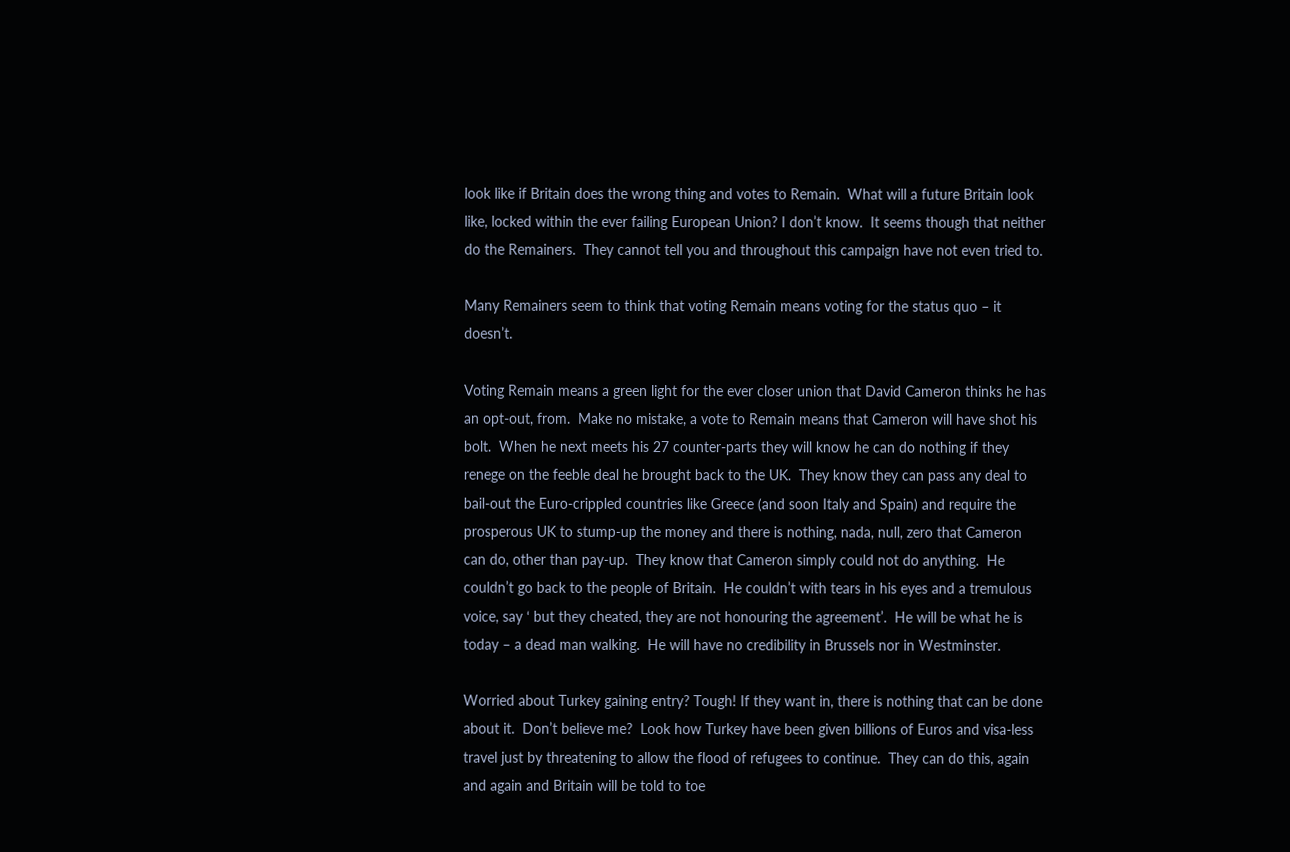look like if Britain does the wrong thing and votes to Remain.  What will a future Britain look like, locked within the ever failing European Union? I don’t know.  It seems though that neither do the Remainers.  They cannot tell you and throughout this campaign have not even tried to.

Many Remainers seem to think that voting Remain means voting for the status quo – it doesn’t.

Voting Remain means a green light for the ever closer union that David Cameron thinks he has an opt-out, from.  Make no mistake, a vote to Remain means that Cameron will have shot his bolt.  When he next meets his 27 counter-parts they will know he can do nothing if they renege on the feeble deal he brought back to the UK.  They know they can pass any deal to bail-out the Euro-crippled countries like Greece (and soon Italy and Spain) and require the prosperous UK to stump-up the money and there is nothing, nada, null, zero that Cameron can do, other than pay-up.  They know that Cameron simply could not do anything.  He couldn’t go back to the people of Britain.  He couldn’t with tears in his eyes and a tremulous voice, say ‘ but they cheated, they are not honouring the agreement’.  He will be what he is today – a dead man walking.  He will have no credibility in Brussels nor in Westminster.

Worried about Turkey gaining entry? Tough! If they want in, there is nothing that can be done about it.  Don’t believe me?  Look how Turkey have been given billions of Euros and visa-less travel just by threatening to allow the flood of refugees to continue.  They can do this, again and again and Britain will be told to toe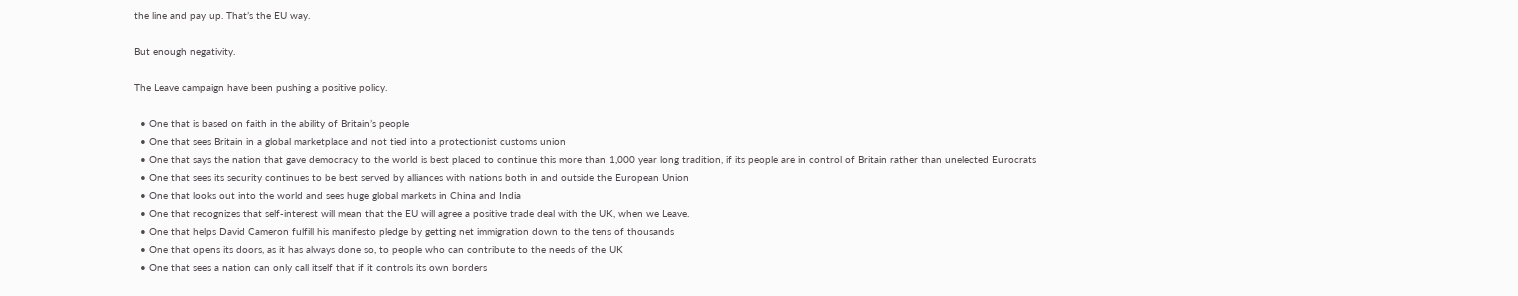the line and pay up. That’s the EU way.

But enough negativity.

The Leave campaign have been pushing a positive policy.

  • One that is based on faith in the ability of Britain’s people
  • One that sees Britain in a global marketplace and not tied into a protectionist customs union
  • One that says the nation that gave democracy to the world is best placed to continue this more than 1,000 year long tradition, if its people are in control of Britain rather than unelected Eurocrats
  • One that sees its security continues to be best served by alliances with nations both in and outside the European Union
  • One that looks out into the world and sees huge global markets in China and India
  • One that recognizes that self-interest will mean that the EU will agree a positive trade deal with the UK, when we Leave.
  • One that helps David Cameron fulfill his manifesto pledge by getting net immigration down to the tens of thousands
  • One that opens its doors, as it has always done so, to people who can contribute to the needs of the UK
  • One that sees a nation can only call itself that if it controls its own borders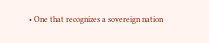• One that recognizes a sovereign nation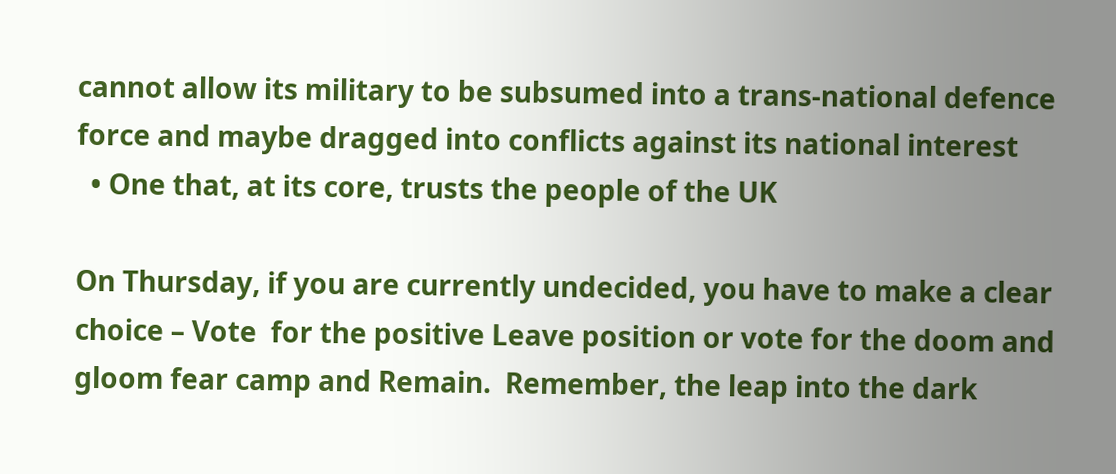cannot allow its military to be subsumed into a trans-national defence force and maybe dragged into conflicts against its national interest
  • One that, at its core, trusts the people of the UK

On Thursday, if you are currently undecided, you have to make a clear choice – Vote  for the positive Leave position or vote for the doom and gloom fear camp and Remain.  Remember, the leap into the dark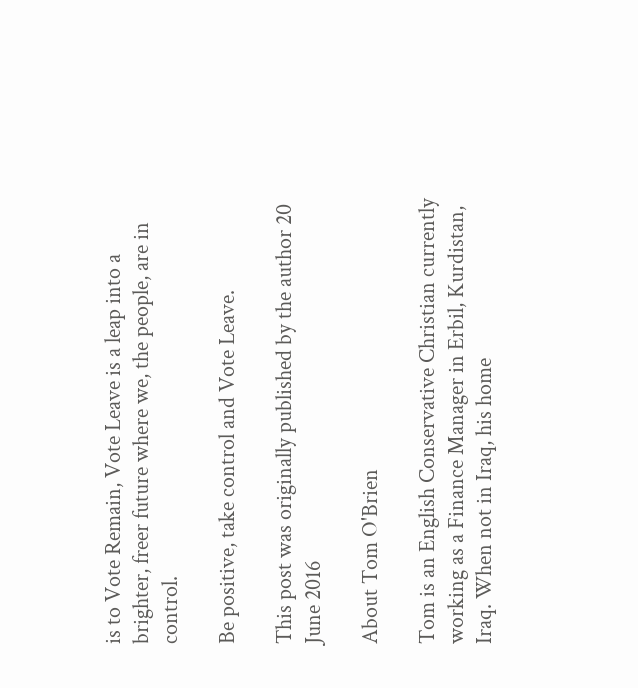is to Vote Remain, Vote Leave is a leap into a brighter, freer future where we, the people, are in control.

Be positive, take control and Vote Leave.

This post was originally published by the author 20 June 2016

About Tom O'Brien

Tom is an English Conservative Christian currently working as a Finance Manager in Erbil, Kurdistan, Iraq. When not in Iraq, his home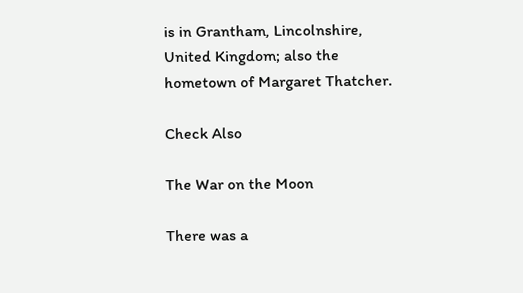is in Grantham, Lincolnshire, United Kingdom; also the hometown of Margaret Thatcher.

Check Also

The War on the Moon

There was a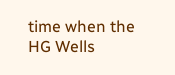time when the HG Wells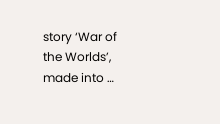story ‘War of the Worlds’, made into …